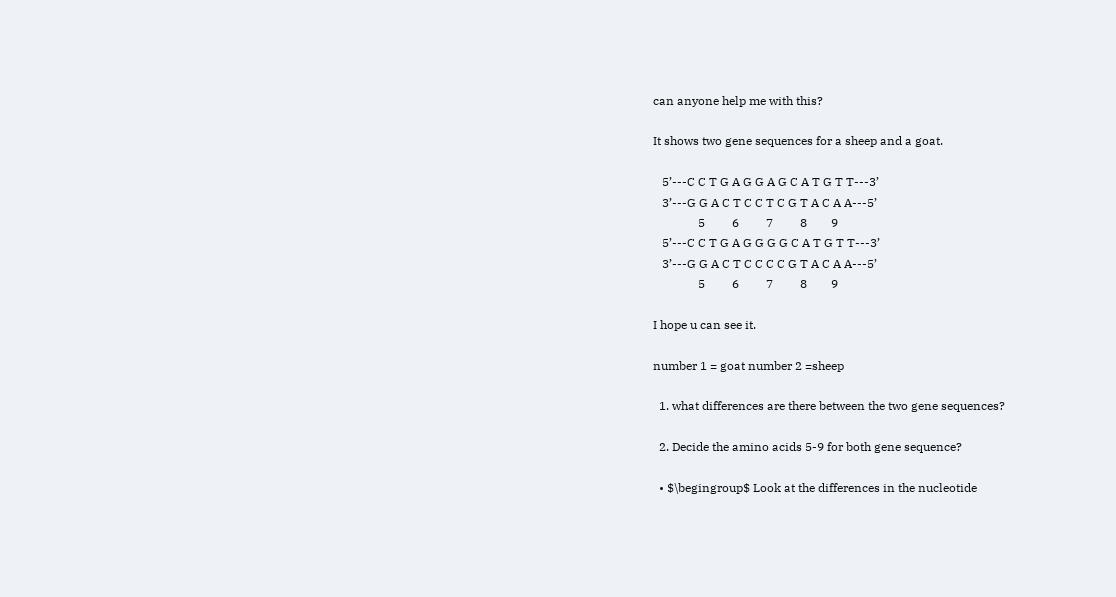can anyone help me with this?

It shows two gene sequences for a sheep and a goat.

   5’---C C T G A G G A G C A T G T T---3’
   3’---G G A C T C C T C G T A C A A---5’
               5         6         7         8        9
   5’---C C T G A G G G G C A T G T T---3’
   3’---G G A C T C C C C G T A C A A---5’
               5         6         7         8        9

I hope u can see it.

number 1 = goat number 2 =sheep

  1. what differences are there between the two gene sequences?

  2. Decide the amino acids 5-9 for both gene sequence?

  • $\begingroup$ Look at the differences in the nucleotide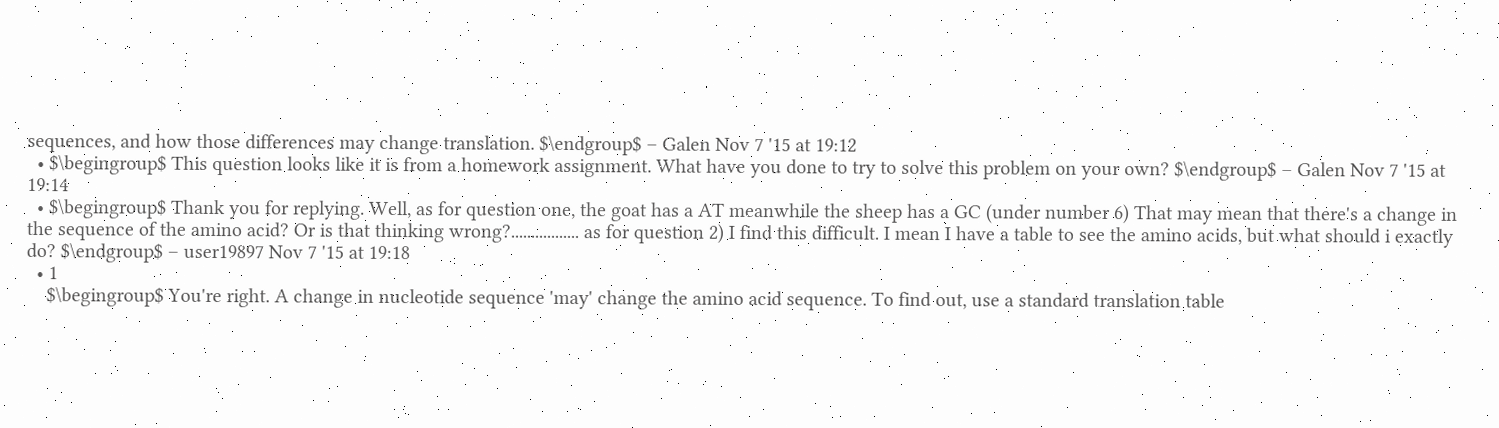sequences, and how those differences may change translation. $\endgroup$ – Galen Nov 7 '15 at 19:12
  • $\begingroup$ This question looks like it is from a homework assignment. What have you done to try to solve this problem on your own? $\endgroup$ – Galen Nov 7 '15 at 19:14
  • $\begingroup$ Thank you for replying. Well, as for question one, the goat has a AT meanwhile the sheep has a GC (under number 6) That may mean that there's a change in the sequence of the amino acid? Or is that thinking wrong?................. as for question 2) I find this difficult. I mean I have a table to see the amino acids, but what should i exactly do? $\endgroup$ – user19897 Nov 7 '15 at 19:18
  • 1
    $\begingroup$ You're right. A change in nucleotide sequence 'may' change the amino acid sequence. To find out, use a standard translation table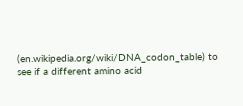(en.wikipedia.org/wiki/DNA_codon_table) to see if a different amino acid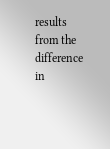results from the difference in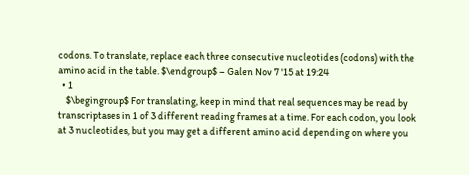codons. To translate, replace each three consecutive nucleotides (codons) with the amino acid in the table. $\endgroup$ – Galen Nov 7 '15 at 19:24
  • 1
    $\begingroup$ For translating, keep in mind that real sequences may be read by transcriptases in 1 of 3 different reading frames at a time. For each codon, you look at 3 nucleotides, but you may get a different amino acid depending on where you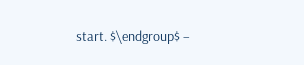start. $\endgroup$ –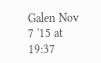Galen Nov 7 '15 at 19:37